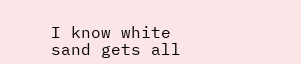I know white sand gets all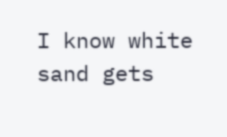I know white sand gets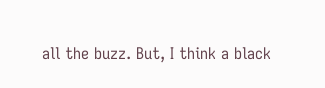all the buzz. But, I think a black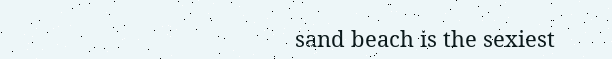sand beach is the sexiest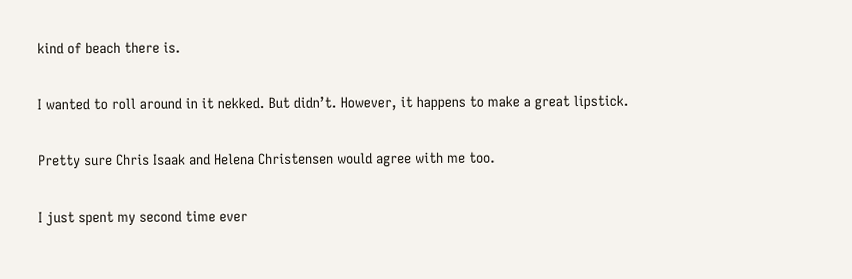kind of beach there is.

I wanted to roll around in it nekked. But didn’t. However, it happens to make a great lipstick.

Pretty sure Chris Isaak and Helena Christensen would agree with me too.

I just spent my second time ever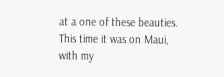at a one of these beauties. This time it was on Maui, with my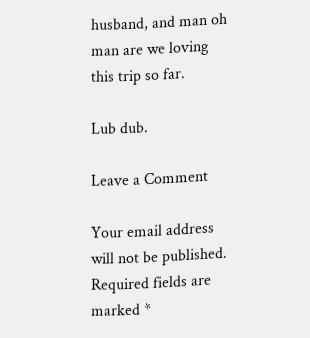husband, and man oh man are we loving this trip so far.

Lub dub.

Leave a Comment

Your email address will not be published. Required fields are marked *